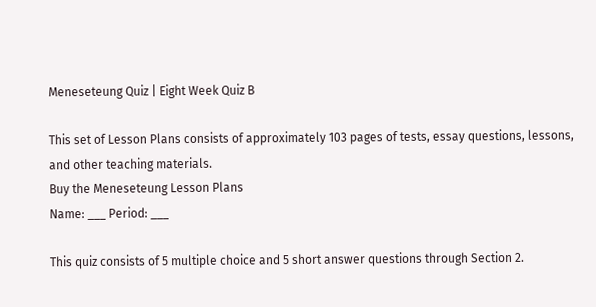Meneseteung Quiz | Eight Week Quiz B

This set of Lesson Plans consists of approximately 103 pages of tests, essay questions, lessons, and other teaching materials.
Buy the Meneseteung Lesson Plans
Name: ___ Period: ___

This quiz consists of 5 multiple choice and 5 short answer questions through Section 2.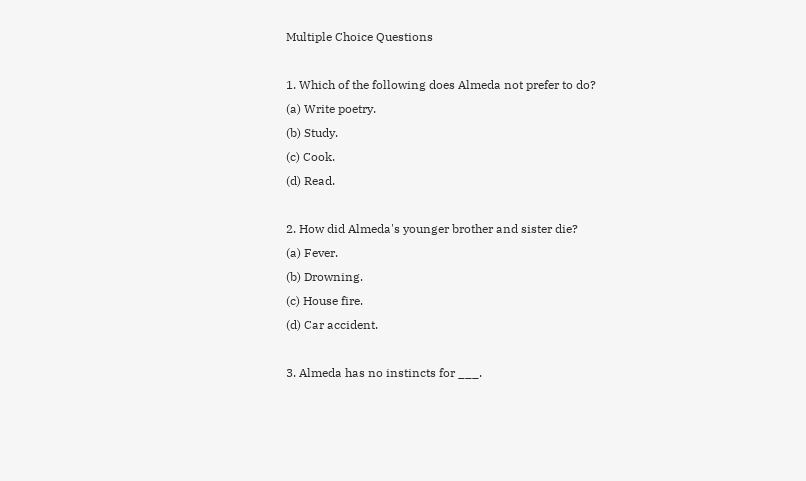Multiple Choice Questions

1. Which of the following does Almeda not prefer to do?
(a) Write poetry.
(b) Study.
(c) Cook.
(d) Read.

2. How did Almeda's younger brother and sister die?
(a) Fever.
(b) Drowning.
(c) House fire.
(d) Car accident.

3. Almeda has no instincts for ___.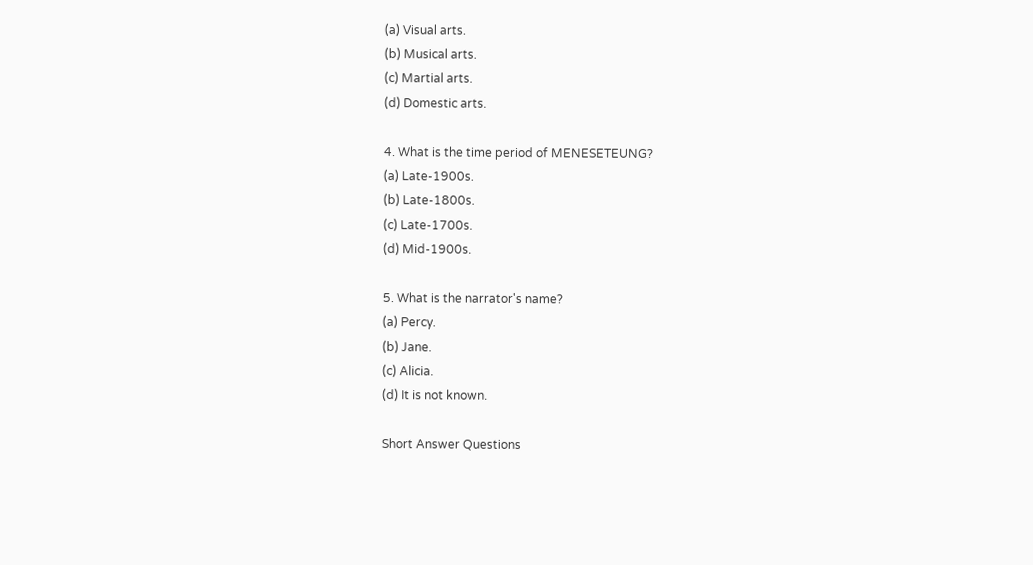(a) Visual arts.
(b) Musical arts.
(c) Martial arts.
(d) Domestic arts.

4. What is the time period of MENESETEUNG?
(a) Late-1900s.
(b) Late-1800s.
(c) Late-1700s.
(d) Mid-1900s.

5. What is the narrator's name?
(a) Percy.
(b) Jane.
(c) Alicia.
(d) It is not known.

Short Answer Questions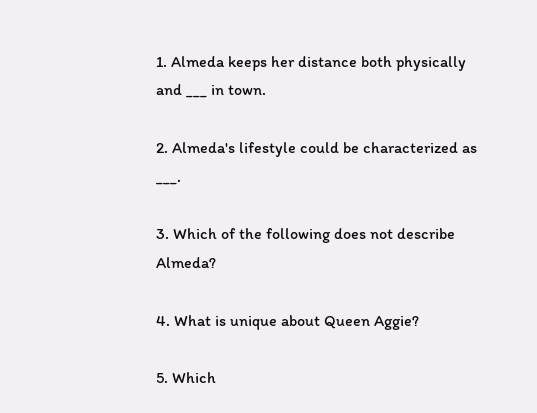1. Almeda keeps her distance both physically and ___ in town.

2. Almeda's lifestyle could be characterized as ___.

3. Which of the following does not describe Almeda?

4. What is unique about Queen Aggie?

5. Which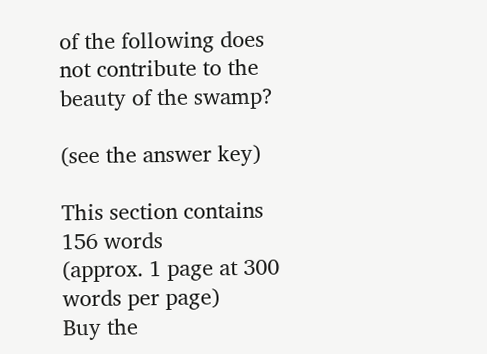of the following does not contribute to the beauty of the swamp?

(see the answer key)

This section contains 156 words
(approx. 1 page at 300 words per page)
Buy the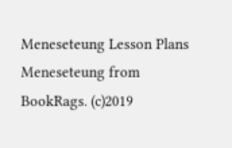Meneseteung Lesson Plans
Meneseteung from BookRags. (c)2019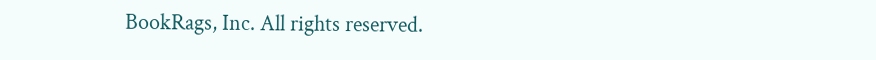BookRags, Inc. All rights reserved.